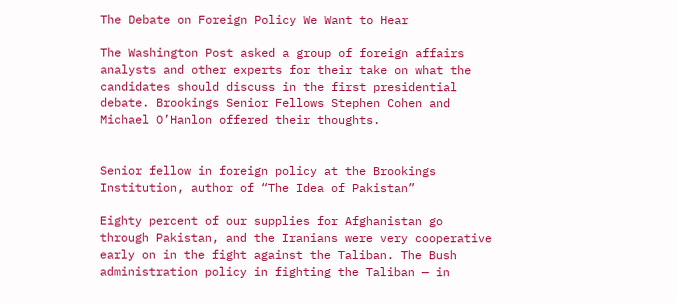The Debate on Foreign Policy We Want to Hear

The Washington Post asked a group of foreign affairs analysts and other experts for their take on what the candidates should discuss in the first presidential debate. Brookings Senior Fellows Stephen Cohen and Michael O’Hanlon offered their thoughts.


Senior fellow in foreign policy at the Brookings Institution, author of “The Idea of Pakistan”

Eighty percent of our supplies for Afghanistan go through Pakistan, and the Iranians were very cooperative early on in the fight against the Taliban. The Bush administration policy in fighting the Taliban — in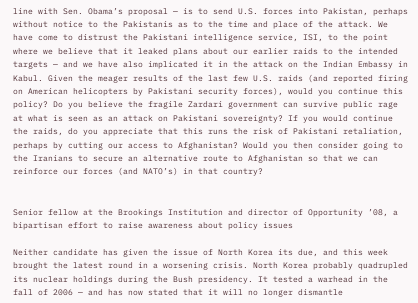line with Sen. Obama’s proposal — is to send U.S. forces into Pakistan, perhaps without notice to the Pakistanis as to the time and place of the attack. We have come to distrust the Pakistani intelligence service, ISI, to the point where we believe that it leaked plans about our earlier raids to the intended targets — and we have also implicated it in the attack on the Indian Embassy in Kabul. Given the meager results of the last few U.S. raids (and reported firing on American helicopters by Pakistani security forces), would you continue this policy? Do you believe the fragile Zardari government can survive public rage at what is seen as an attack on Pakistani sovereignty? If you would continue the raids, do you appreciate that this runs the risk of Pakistani retaliation, perhaps by cutting our access to Afghanistan? Would you then consider going to the Iranians to secure an alternative route to Afghanistan so that we can reinforce our forces (and NATO’s) in that country?


Senior fellow at the Brookings Institution and director of Opportunity ’08, a bipartisan effort to raise awareness about policy issues

Neither candidate has given the issue of North Korea its due, and this week brought the latest round in a worsening crisis. North Korea probably quadrupled its nuclear holdings during the Bush presidency. It tested a warhead in the fall of 2006 — and has now stated that it will no longer dismantle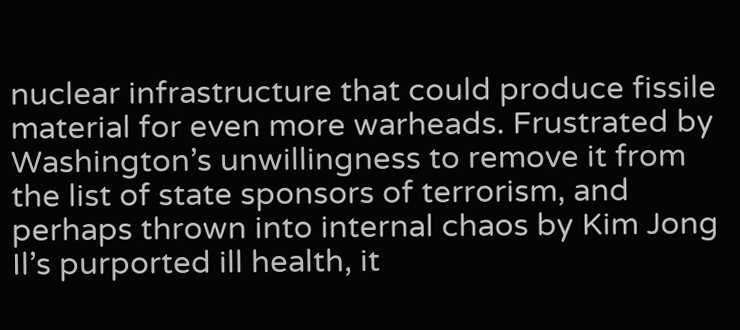nuclear infrastructure that could produce fissile material for even more warheads. Frustrated by Washington’s unwillingness to remove it from the list of state sponsors of terrorism, and perhaps thrown into internal chaos by Kim Jong Il’s purported ill health, it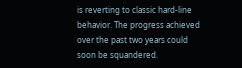is reverting to classic hard-line behavior. The progress achieved over the past two years could soon be squandered.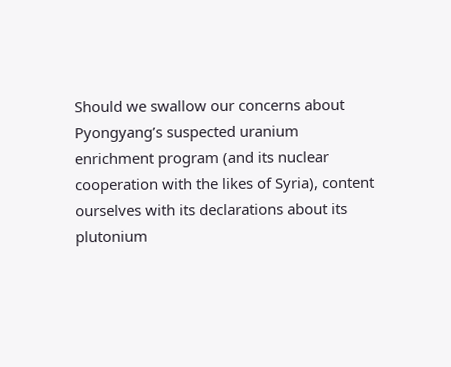Should we swallow our concerns about Pyongyang’s suspected uranium enrichment program (and its nuclear cooperation with the likes of Syria), content ourselves with its declarations about its plutonium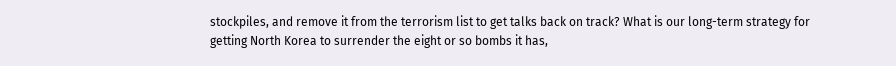stockpiles, and remove it from the terrorism list to get talks back on track? What is our long-term strategy for getting North Korea to surrender the eight or so bombs it has,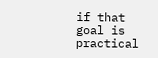if that goal is practical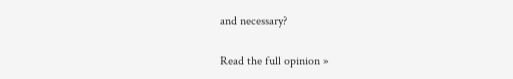and necessary?

Read the full opinion »